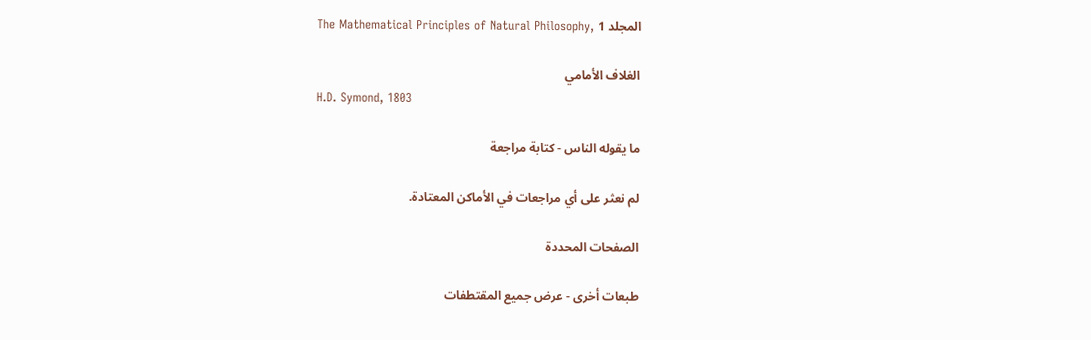The Mathematical Principles of Natural Philosophy, المجلد 1

الغلاف الأمامي
H.D. Symond, 1803

ما يقوله الناس - كتابة مراجعة

لم نعثر على أي مراجعات في الأماكن المعتادة.

الصفحات المحددة

طبعات أخرى - عرض جميع المقتطفات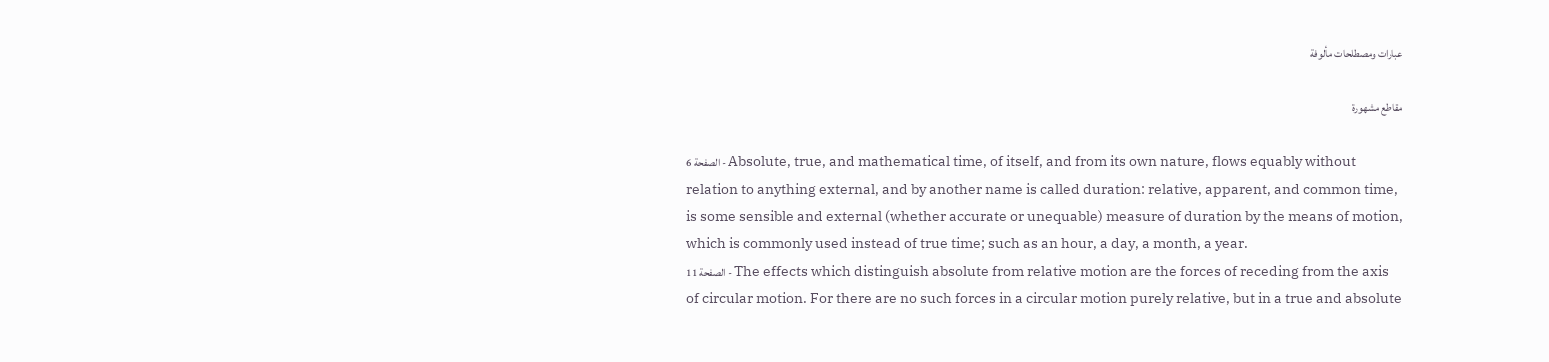عبارات ومصطلحات مألوفة

مقاطع مشهورة

الصفحة 6 - Absolute, true, and mathematical time, of itself, and from its own nature, flows equably without relation to anything external, and by another name is called duration: relative, apparent, and common time, is some sensible and external (whether accurate or unequable) measure of duration by the means of motion, which is commonly used instead of true time; such as an hour, a day, a month, a year.
الصفحة 11 - The effects which distinguish absolute from relative motion are the forces of receding from the axis of circular motion. For there are no such forces in a circular motion purely relative, but in a true and absolute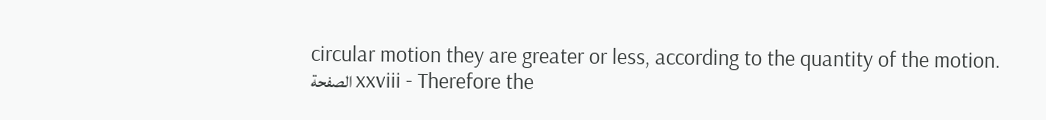circular motion they are greater or less, according to the quantity of the motion.
الصفحة xxviii - Therefore the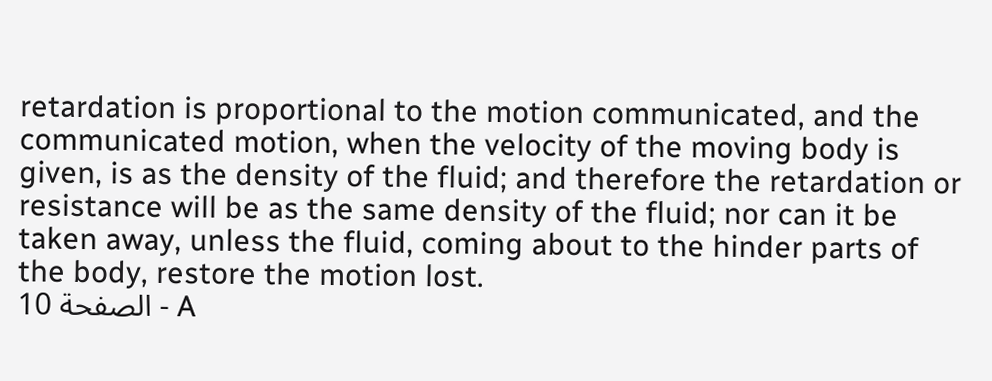retardation is proportional to the motion communicated, and the communicated motion, when the velocity of the moving body is given, is as the density of the fluid; and therefore the retardation or resistance will be as the same density of the fluid; nor can it be taken away, unless the fluid, coming about to the hinder parts of the body, restore the motion lost.
الصفحة 10 - A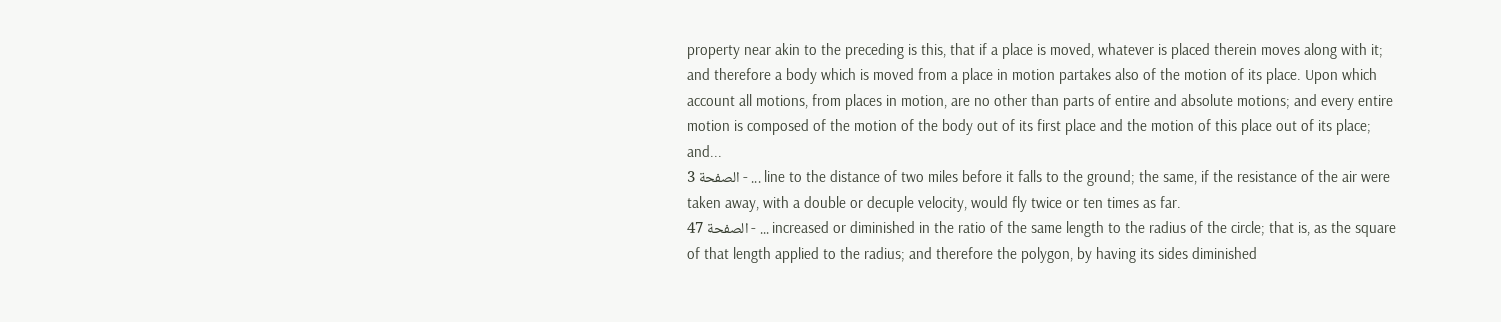property near akin to the preceding is this, that if a place is moved, whatever is placed therein moves along with it; and therefore a body which is moved from a place in motion partakes also of the motion of its place. Upon which account all motions, from places in motion, are no other than parts of entire and absolute motions; and every entire motion is composed of the motion of the body out of its first place and the motion of this place out of its place; and...
الصفحة 3 - ... line to the distance of two miles before it falls to the ground; the same, if the resistance of the air were taken away, with a double or decuple velocity, would fly twice or ten times as far.
الصفحة 47 - ... increased or diminished in the ratio of the same length to the radius of the circle; that is, as the square of that length applied to the radius; and therefore the polygon, by having its sides diminished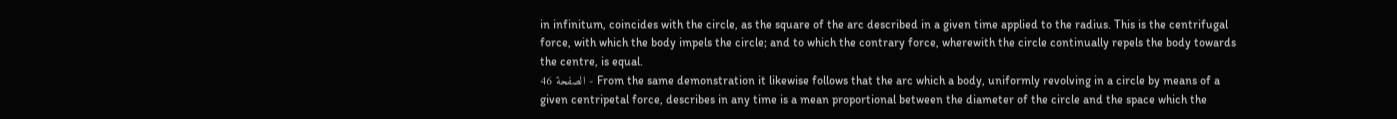in infinitum, coincides with the circle, as the square of the arc described in a given time applied to the radius. This is the centrifugal force, with which the body impels the circle; and to which the contrary force, wherewith the circle continually repels the body towards the centre, is equal.
الصفحة 46 - From the same demonstration it likewise follows that the arc which a body, uniformly revolving in a circle by means of a given centripetal force, describes in any time is a mean proportional between the diameter of the circle and the space which the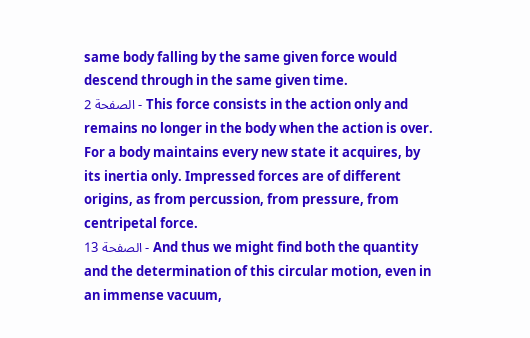same body falling by the same given force would descend through in the same given time.
الصفحة 2 - This force consists in the action only and remains no longer in the body when the action is over. For a body maintains every new state it acquires, by its inertia only. Impressed forces are of different origins, as from percussion, from pressure, from centripetal force.
الصفحة 13 - And thus we might find both the quantity and the determination of this circular motion, even in an immense vacuum,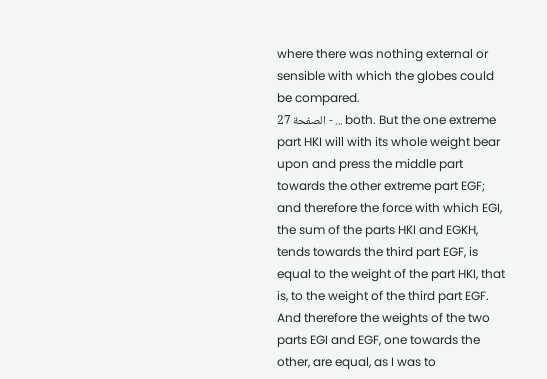where there was nothing external or sensible with which the globes could be compared.
الصفحة 27 - ... both. But the one extreme part HKI will with its whole weight bear upon and press the middle part towards the other extreme part EGF; and therefore the force with which EGI, the sum of the parts HKI and EGKH, tends towards the third part EGF, is equal to the weight of the part HKI, that is, to the weight of the third part EGF. And therefore the weights of the two parts EGI and EGF, one towards the other, are equal, as I was to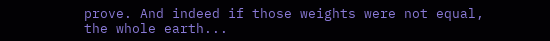prove. And indeed if those weights were not equal, the whole earth...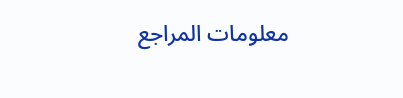معلومات المراجع